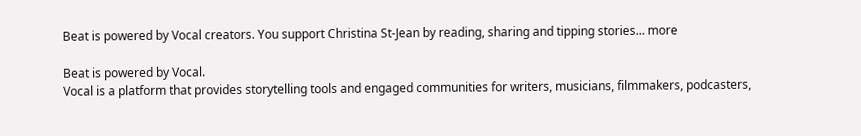Beat is powered by Vocal creators. You support Christina St-Jean by reading, sharing and tipping stories... more

Beat is powered by Vocal.
Vocal is a platform that provides storytelling tools and engaged communities for writers, musicians, filmmakers, podcasters,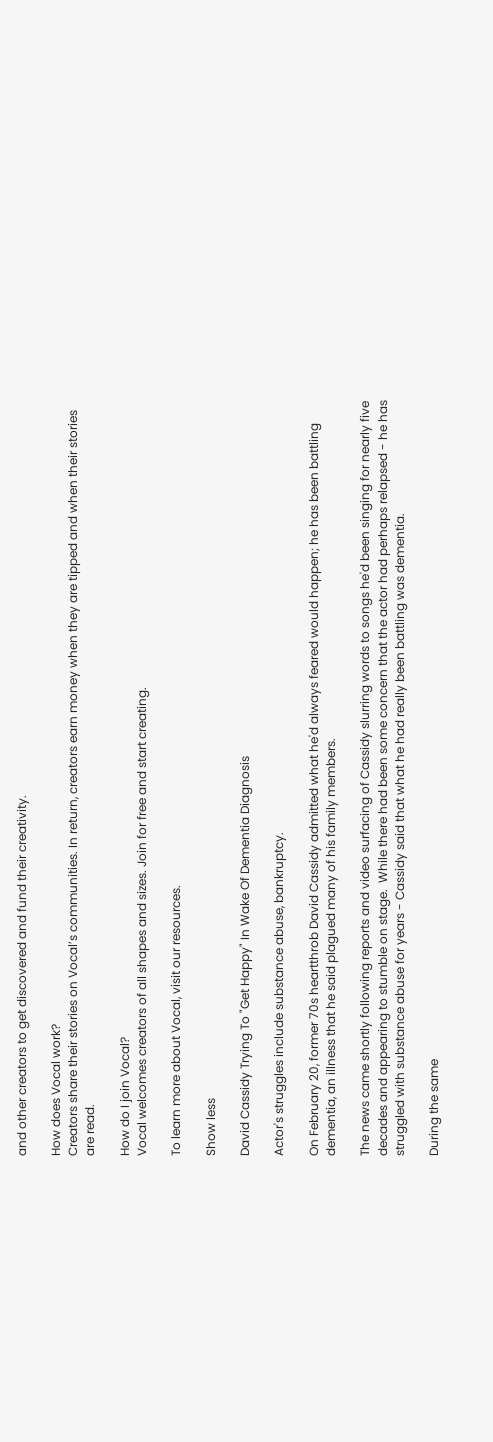and other creators to get discovered and fund their creativity.

How does Vocal work?
Creators share their stories on Vocal’s communities. In return, creators earn money when they are tipped and when their stories are read.

How do I join Vocal?
Vocal welcomes creators of all shapes and sizes. Join for free and start creating.

To learn more about Vocal, visit our resources.

Show less

David Cassidy Trying To "Get Happy" In Wake Of Dementia Diagnosis

Actor's struggles include substance abuse, bankruptcy.

On February 20, former 70s heartthrob David Cassidy admitted what he'd always feared would happen; he has been battling dementia, an illness that he said plagued many of his family members.

The news came shortly following reports and video surfacing of Cassidy slurring words to songs he'd been singing for nearly five decades and appearing to stumble on stage.  While there had been some concern that the actor had perhaps relapsed - he has struggled with substance abuse for years - Cassidy said that what he had really been battling was dementia.

During the same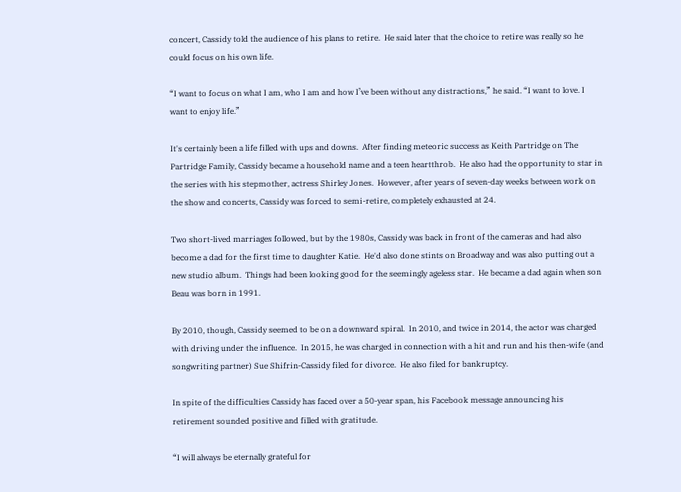concert, Cassidy told the audience of his plans to retire.  He said later that the choice to retire was really so he could focus on his own life.

“I want to focus on what I am, who I am and how I’ve been without any distractions,” he said. “I want to love. I want to enjoy life.”

It's certainly been a life filled with ups and downs.  After finding meteoric success as Keith Partridge on The Partridge Family, Cassidy became a household name and a teen heartthrob.  He also had the opportunity to star in the series with his stepmother, actress Shirley Jones.  However, after years of seven-day weeks between work on the show and concerts, Cassidy was forced to semi-retire, completely exhausted at 24.

Two short-lived marriages followed, but by the 1980s, Cassidy was back in front of the cameras and had also become a dad for the first time to daughter Katie.  He'd also done stints on Broadway and was also putting out a new studio album.  Things had been looking good for the seemingly ageless star.  He became a dad again when son Beau was born in 1991.

By 2010, though, Cassidy seemed to be on a downward spiral.  In 2010, and twice in 2014, the actor was charged with driving under the influence.  In 2015, he was charged in connection with a hit and run and his then-wife (and songwriting partner) Sue Shifrin-Cassidy filed for divorce.  He also filed for bankruptcy.

In spite of the difficulties Cassidy has faced over a 50-year span, his Facebook message announcing his retirement sounded positive and filled with gratitude.

“I will always be eternally grateful for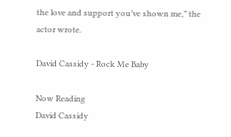the love and support you’ve shown me,” the actor wrote.

David Cassidy - Rock Me Baby

Now Reading
David Cassidy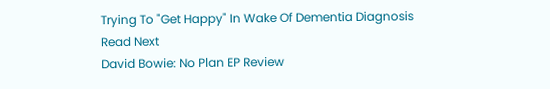Trying To "Get Happy" In Wake Of Dementia Diagnosis
Read Next
David Bowie: No Plan EP Review